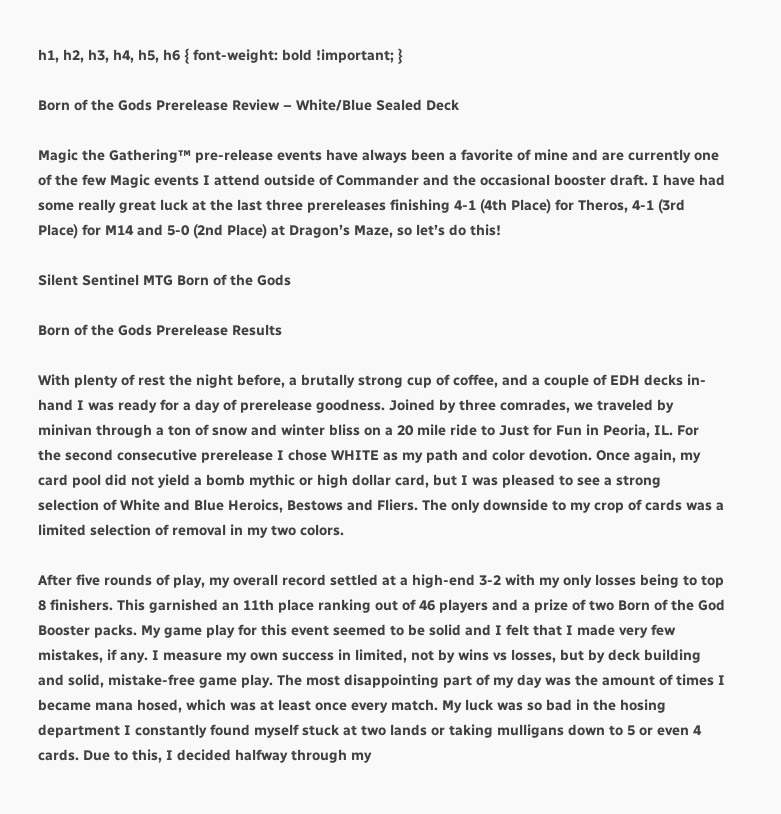h1, h2, h3, h4, h5, h6 { font-weight: bold !important; }

Born of the Gods Prerelease Review – White/Blue Sealed Deck

Magic the Gathering™ pre-release events have always been a favorite of mine and are currently one of the few Magic events I attend outside of Commander and the occasional booster draft. I have had some really great luck at the last three prereleases finishing 4-1 (4th Place) for Theros, 4-1 (3rd Place) for M14 and 5-0 (2nd Place) at Dragon’s Maze, so let’s do this!

Silent Sentinel MTG Born of the Gods

Born of the Gods Prerelease Results

With plenty of rest the night before, a brutally strong cup of coffee, and a couple of EDH decks in-hand I was ready for a day of prerelease goodness. Joined by three comrades, we traveled by minivan through a ton of snow and winter bliss on a 20 mile ride to Just for Fun in Peoria, IL. For the second consecutive prerelease I chose WHITE as my path and color devotion. Once again, my card pool did not yield a bomb mythic or high dollar card, but I was pleased to see a strong selection of White and Blue Heroics, Bestows and Fliers. The only downside to my crop of cards was a limited selection of removal in my two colors.

After five rounds of play, my overall record settled at a high-end 3-2 with my only losses being to top 8 finishers. This garnished an 11th place ranking out of 46 players and a prize of two Born of the God Booster packs. My game play for this event seemed to be solid and I felt that I made very few mistakes, if any. I measure my own success in limited, not by wins vs losses, but by deck building and solid, mistake-free game play. The most disappointing part of my day was the amount of times I became mana hosed, which was at least once every match. My luck was so bad in the hosing department I constantly found myself stuck at two lands or taking mulligans down to 5 or even 4 cards. Due to this, I decided halfway through my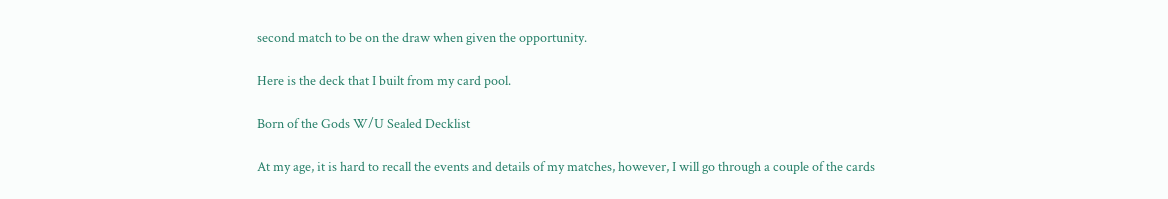second match to be on the draw when given the opportunity.

Here is the deck that I built from my card pool.

Born of the Gods W/U Sealed Decklist

At my age, it is hard to recall the events and details of my matches, however, I will go through a couple of the cards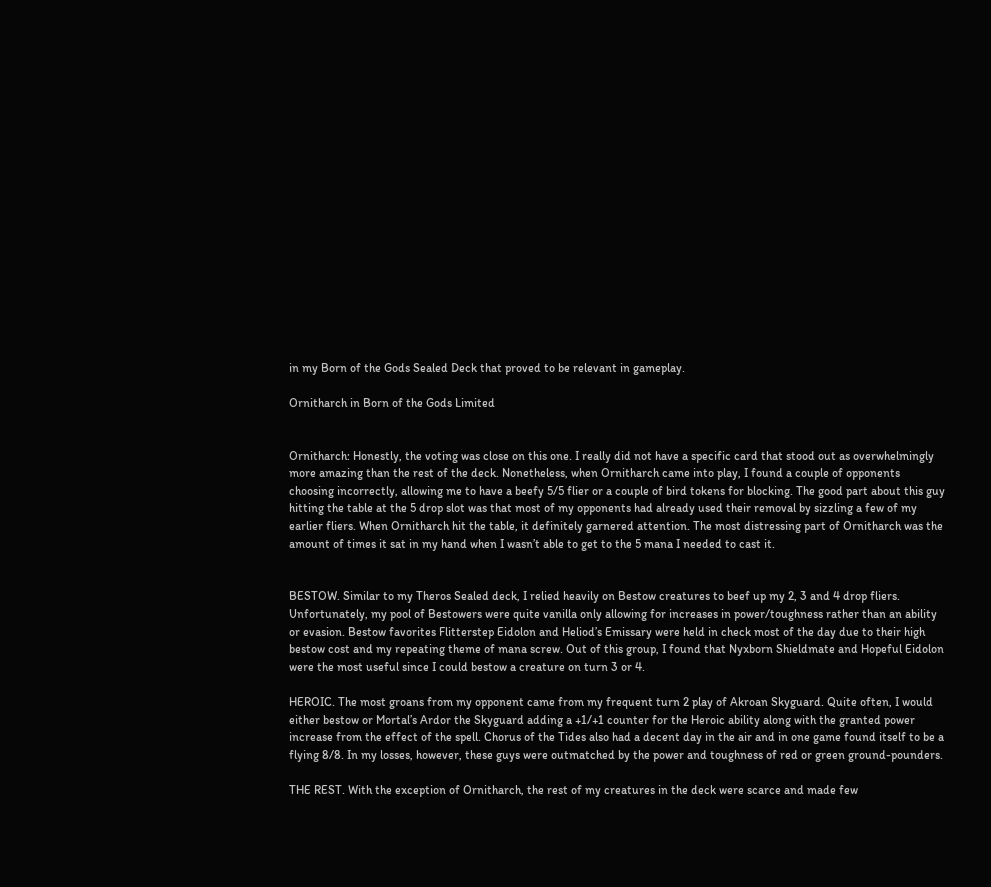in my Born of the Gods Sealed Deck that proved to be relevant in gameplay.

Ornitharch in Born of the Gods Limited


Ornitharch: Honestly, the voting was close on this one. I really did not have a specific card that stood out as overwhelmingly more amazing than the rest of the deck. Nonetheless, when Ornitharch came into play, I found a couple of opponents choosing incorrectly, allowing me to have a beefy 5/5 flier or a couple of bird tokens for blocking. The good part about this guy hitting the table at the 5 drop slot was that most of my opponents had already used their removal by sizzling a few of my earlier fliers. When Ornitharch hit the table, it definitely garnered attention. The most distressing part of Ornitharch was the amount of times it sat in my hand when I wasn’t able to get to the 5 mana I needed to cast it.


BESTOW. Similar to my Theros Sealed deck, I relied heavily on Bestow creatures to beef up my 2, 3 and 4 drop fliers. Unfortunately, my pool of Bestowers were quite vanilla only allowing for increases in power/toughness rather than an ability or evasion. Bestow favorites Flitterstep Eidolon and Heliod’s Emissary were held in check most of the day due to their high bestow cost and my repeating theme of mana screw. Out of this group, I found that Nyxborn Shieldmate and Hopeful Eidolon were the most useful since I could bestow a creature on turn 3 or 4.

HEROIC. The most groans from my opponent came from my frequent turn 2 play of Akroan Skyguard. Quite often, I would either bestow or Mortal’s Ardor the Skyguard adding a +1/+1 counter for the Heroic ability along with the granted power increase from the effect of the spell. Chorus of the Tides also had a decent day in the air and in one game found itself to be a flying 8/8. In my losses, however, these guys were outmatched by the power and toughness of red or green ground-pounders.

THE REST. With the exception of Ornitharch, the rest of my creatures in the deck were scarce and made few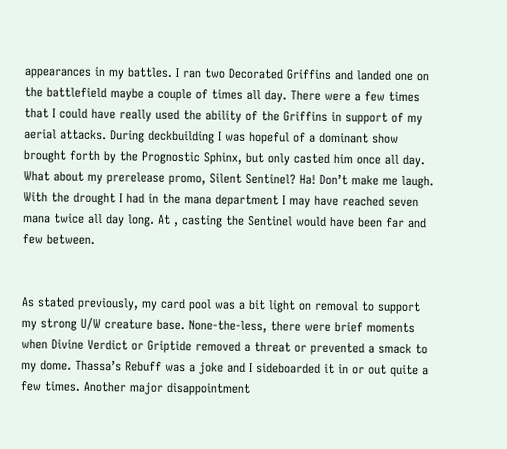appearances in my battles. I ran two Decorated Griffins and landed one on the battlefield maybe a couple of times all day. There were a few times that I could have really used the ability of the Griffins in support of my aerial attacks. During deckbuilding I was hopeful of a dominant show brought forth by the Prognostic Sphinx, but only casted him once all day. What about my prerelease promo, Silent Sentinel? Ha! Don’t make me laugh. With the drought I had in the mana department I may have reached seven mana twice all day long. At , casting the Sentinel would have been far and few between.


As stated previously, my card pool was a bit light on removal to support my strong U/W creature base. None-the-less, there were brief moments when Divine Verdict or Griptide removed a threat or prevented a smack to my dome. Thassa’s Rebuff was a joke and I sideboarded it in or out quite a few times. Another major disappointment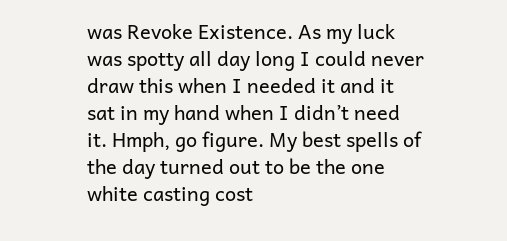was Revoke Existence. As my luck was spotty all day long I could never draw this when I needed it and it sat in my hand when I didn’t need it. Hmph, go figure. My best spells of the day turned out to be the one white casting cost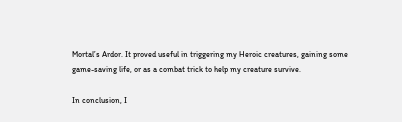Mortal’s Ardor. It proved useful in triggering my Heroic creatures, gaining some game-saving life, or as a combat trick to help my creature survive.

In conclusion, I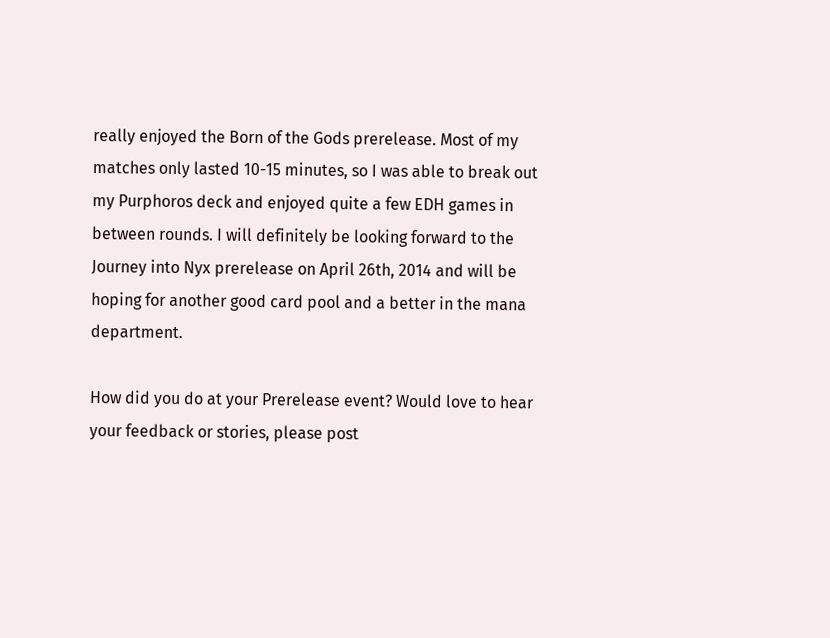really enjoyed the Born of the Gods prerelease. Most of my matches only lasted 10-15 minutes, so I was able to break out my Purphoros deck and enjoyed quite a few EDH games in between rounds. I will definitely be looking forward to the Journey into Nyx prerelease on April 26th, 2014 and will be hoping for another good card pool and a better in the mana department.

How did you do at your Prerelease event? Would love to hear your feedback or stories, please post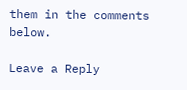them in the comments below.

Leave a Reply